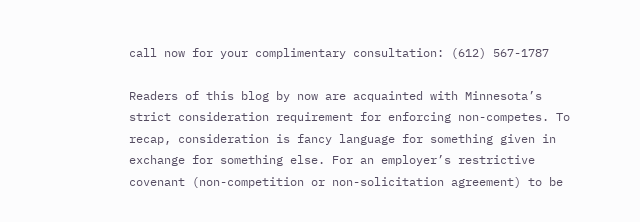call now for your complimentary consultation: (612) 567-1787

Readers of this blog by now are acquainted with Minnesota’s strict consideration requirement for enforcing non-competes. To recap, consideration is fancy language for something given in exchange for something else. For an employer’s restrictive covenant (non-competition or non-solicitation agreement) to be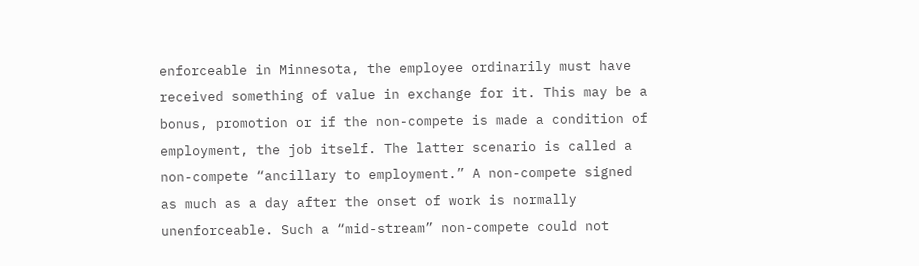enforceable in Minnesota, the employee ordinarily must have received something of value in exchange for it. This may be a bonus, promotion or if the non-compete is made a condition of employment, the job itself. The latter scenario is called a non-compete “ancillary to employment.” A non-compete signed as much as a day after the onset of work is normally unenforceable. Such a “mid-stream” non-compete could not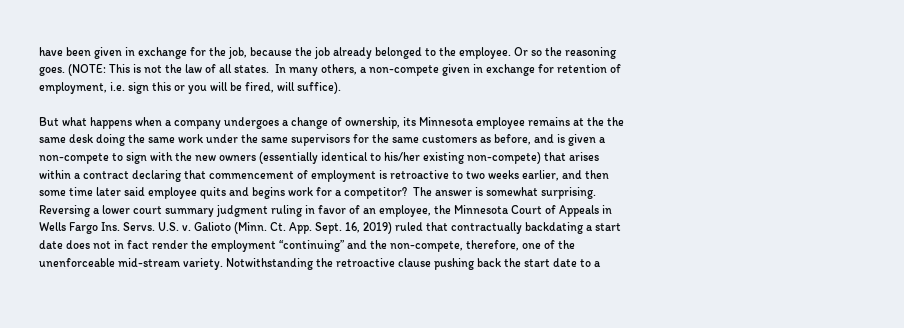have been given in exchange for the job, because the job already belonged to the employee. Or so the reasoning goes. (NOTE: This is not the law of all states.  In many others, a non-compete given in exchange for retention of employment, i.e. sign this or you will be fired, will suffice).

But what happens when a company undergoes a change of ownership, its Minnesota employee remains at the the same desk doing the same work under the same supervisors for the same customers as before, and is given a non-compete to sign with the new owners (essentially identical to his/her existing non-compete) that arises within a contract declaring that commencement of employment is retroactive to two weeks earlier, and then some time later said employee quits and begins work for a competitor?  The answer is somewhat surprising.  Reversing a lower court summary judgment ruling in favor of an employee, the Minnesota Court of Appeals in Wells Fargo Ins. Servs. U.S. v. Galioto (Minn. Ct. App. Sept. 16, 2019) ruled that contractually backdating a start date does not in fact render the employment “continuing” and the non-compete, therefore, one of the unenforceable mid-stream variety. Notwithstanding the retroactive clause pushing back the start date to a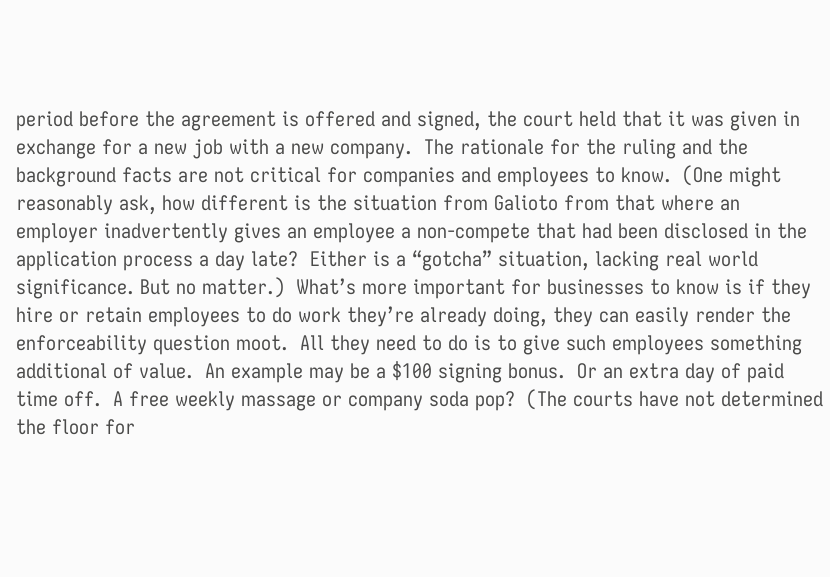period before the agreement is offered and signed, the court held that it was given in exchange for a new job with a new company.  The rationale for the ruling and the background facts are not critical for companies and employees to know.  (One might reasonably ask, how different is the situation from Galioto from that where an employer inadvertently gives an employee a non-compete that had been disclosed in the application process a day late?  Either is a “gotcha” situation, lacking real world significance. But no matter.)  What’s more important for businesses to know is if they hire or retain employees to do work they’re already doing, they can easily render the enforceability question moot.  All they need to do is to give such employees something additional of value.  An example may be a $100 signing bonus.  Or an extra day of paid time off.  A free weekly massage or company soda pop?  (The courts have not determined the floor for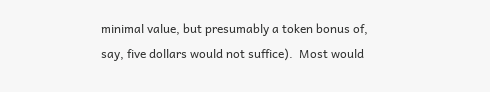minimal value, but presumably a token bonus of, say, five dollars would not suffice).  Most would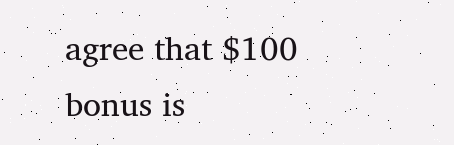agree that $100 bonus is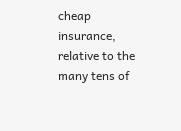cheap insurance, relative to the many tens of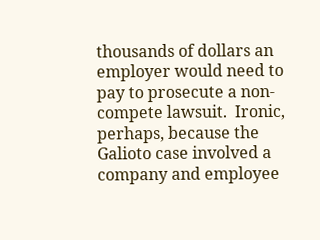thousands of dollars an employer would need to pay to prosecute a non-compete lawsuit.  Ironic, perhaps, because the Galioto case involved a company and employee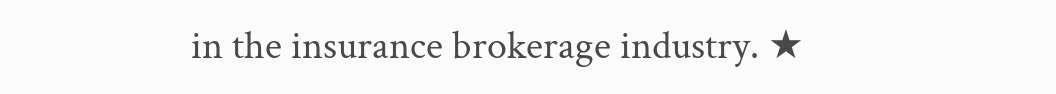in the insurance brokerage industry. ★